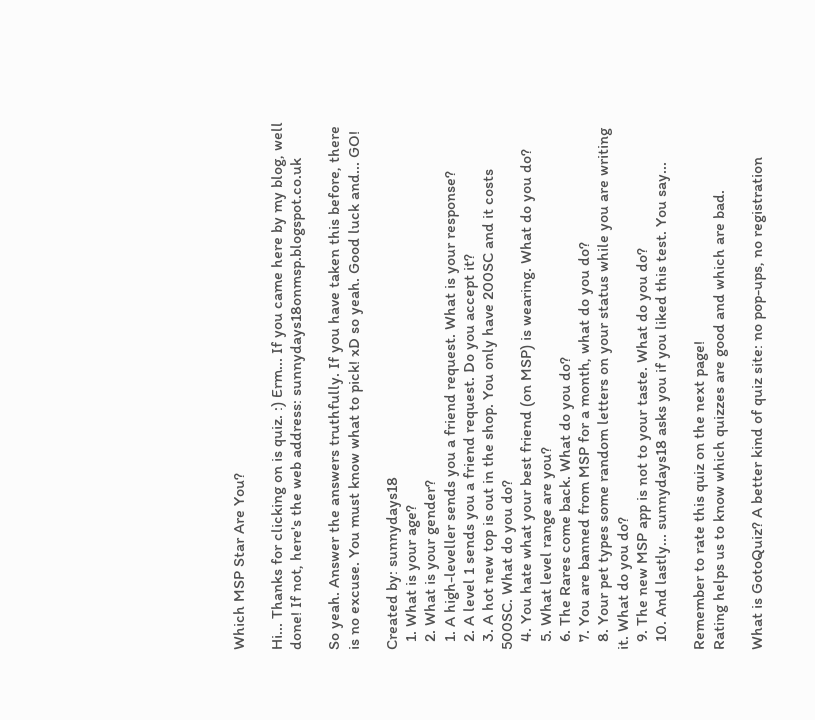Which MSP Star Are You?

Hi... Thanks for clicking on is quiz. :) Erm... If you came here by my blog, well done! If not, here's the web address: sunnydays18onmsp.blogspot.co.uk

So yeah. Answer the answers truthfully. If you have taken this before, there is no excuse. You must know what to pick! xD so yeah. Good luck and... GO!

Created by: sunnydays18
  1. What is your age?
  2. What is your gender?
  1. A high-leveller sends you a friend request. What is your response?
  2. A level 1 sends you a friend request. Do you accept it?
  3. A hot new top is out in the shop. You only have 200SC and it costs 500SC. What do you do?
  4. You hate what your best friend (on MSP) is wearing. What do you do?
  5. What level range are you?
  6. The Rares come back. What do you do?
  7. You are banned from MSP for a month, what do you do?
  8. Your pet types some random letters on your status while you are writing it. What do you do?
  9. The new MSP app is not to your taste. What do you do?
  10. And lastly... sunnydays18 asks you if you liked this test. You say...

Remember to rate this quiz on the next page!
Rating helps us to know which quizzes are good and which are bad.

What is GotoQuiz? A better kind of quiz site: no pop-ups, no registration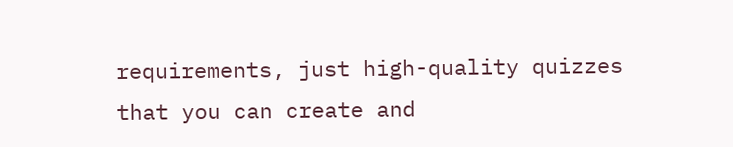requirements, just high-quality quizzes that you can create and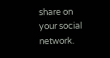share on your social network.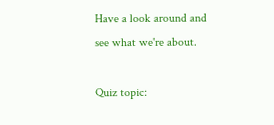Have a look around and see what we're about.

Quiz topic: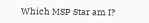Which MSP Star am I?